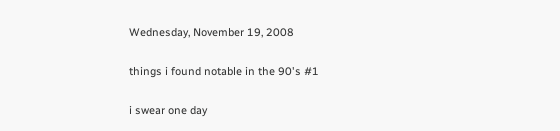Wednesday, November 19, 2008

things i found notable in the 90's #1

i swear one day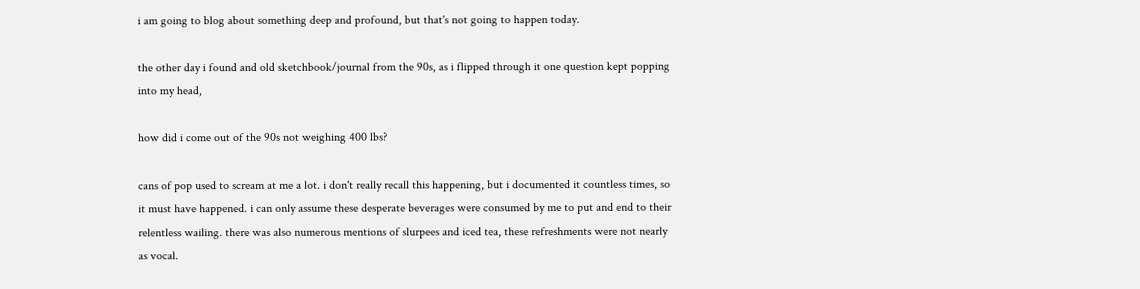i am going to blog about something deep and profound, but that's not going to happen today.

the other day i found and old sketchbook/journal from the 90s, as i flipped through it one question kept popping into my head,

how did i come out of the 90s not weighing 400 lbs?

cans of pop used to scream at me a lot. i don't really recall this happening, but i documented it countless times, so it must have happened. i can only assume these desperate beverages were consumed by me to put and end to their relentless wailing. there was also numerous mentions of slurpees and iced tea, these refreshments were not nearly as vocal.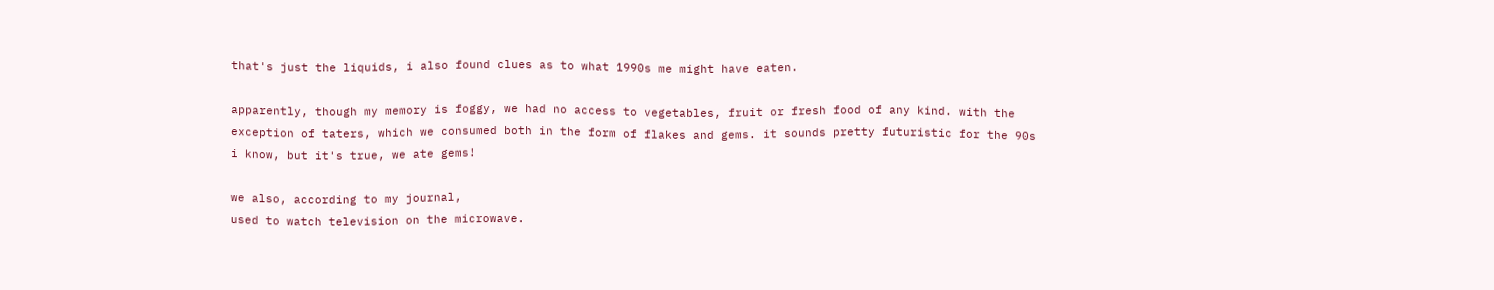that's just the liquids, i also found clues as to what 1990s me might have eaten.

apparently, though my memory is foggy, we had no access to vegetables, fruit or fresh food of any kind. with the exception of taters, which we consumed both in the form of flakes and gems. it sounds pretty futuristic for the 90s i know, but it's true, we ate gems!

we also, according to my journal,
used to watch television on the microwave.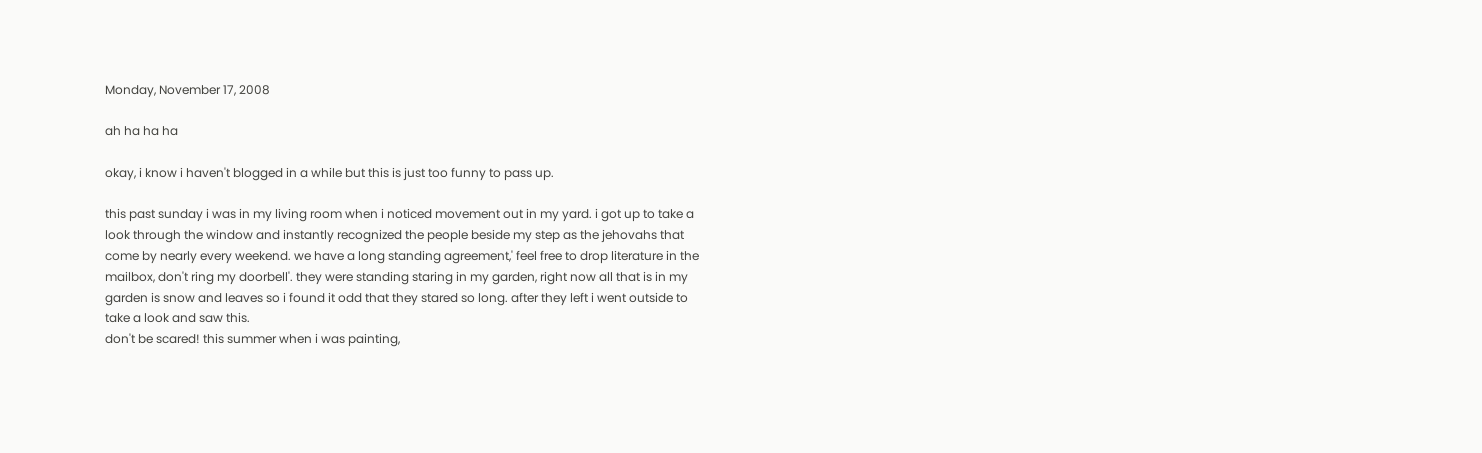Monday, November 17, 2008

ah ha ha ha

okay, i know i haven't blogged in a while but this is just too funny to pass up.

this past sunday i was in my living room when i noticed movement out in my yard. i got up to take a look through the window and instantly recognized the people beside my step as the jehovahs that come by nearly every weekend. we have a long standing agreement,' feel free to drop literature in the mailbox, don't ring my doorbell'. they were standing staring in my garden, right now all that is in my garden is snow and leaves so i found it odd that they stared so long. after they left i went outside to take a look and saw this.
don't be scared! this summer when i was painting,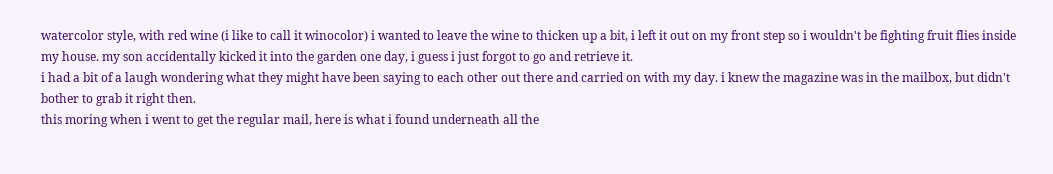watercolor style, with red wine (i like to call it winocolor) i wanted to leave the wine to thicken up a bit, i left it out on my front step so i wouldn't be fighting fruit flies inside my house. my son accidentally kicked it into the garden one day, i guess i just forgot to go and retrieve it.
i had a bit of a laugh wondering what they might have been saying to each other out there and carried on with my day. i knew the magazine was in the mailbox, but didn't bother to grab it right then.
this moring when i went to get the regular mail, here is what i found underneath all the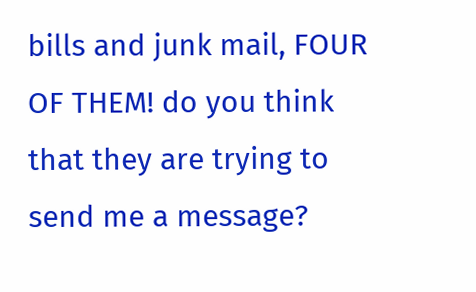bills and junk mail, FOUR OF THEM! do you think that they are trying to send me a message?